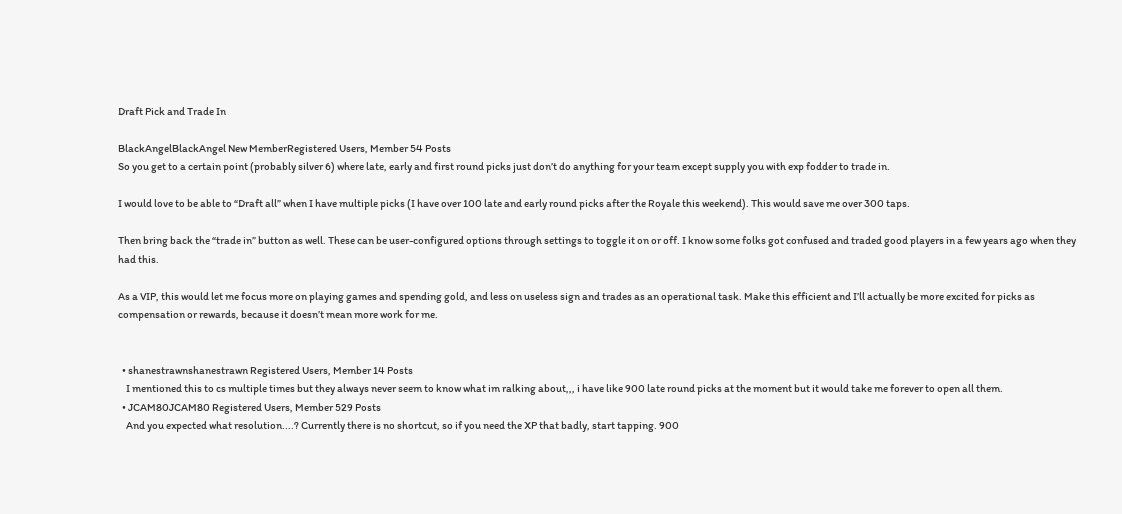Draft Pick and Trade In

BlackAngelBlackAngel New MemberRegistered Users, Member 54 Posts
So you get to a certain point (probably silver 6) where late, early and first round picks just don’t do anything for your team except supply you with exp fodder to trade in.

I would love to be able to “Draft all” when I have multiple picks (I have over 100 late and early round picks after the Royale this weekend). This would save me over 300 taps.

Then bring back the “trade in” button as well. These can be user-configured options through settings to toggle it on or off. I know some folks got confused and traded good players in a few years ago when they had this.

As a VIP, this would let me focus more on playing games and spending gold, and less on useless sign and trades as an operational task. Make this efficient and I’ll actually be more excited for picks as compensation or rewards, because it doesn’t mean more work for me.


  • shanestrawnshanestrawn Registered Users, Member 14 Posts
    I mentioned this to cs multiple times but they always never seem to know what im ralking about,,, i have like 900 late round picks at the moment but it would take me forever to open all them.
  • JCAM80JCAM80 Registered Users, Member 529 Posts
    And you expected what resolution....? Currently there is no shortcut, so if you need the XP that badly, start tapping. 900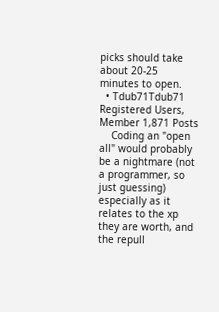picks should take about 20-25 minutes to open.
  • Tdub71Tdub71 Registered Users, Member 1,871 Posts
    Coding an "open all" would probably be a nightmare (not a programmer, so just guessing) especially as it relates to the xp they are worth, and the repull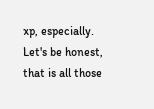xp, especially.  Let's be honest, that is all those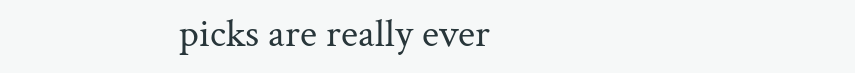picks are really ever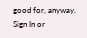good for, anyway.
Sign In or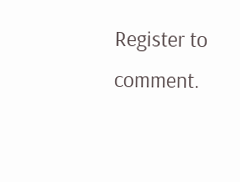Register to comment.